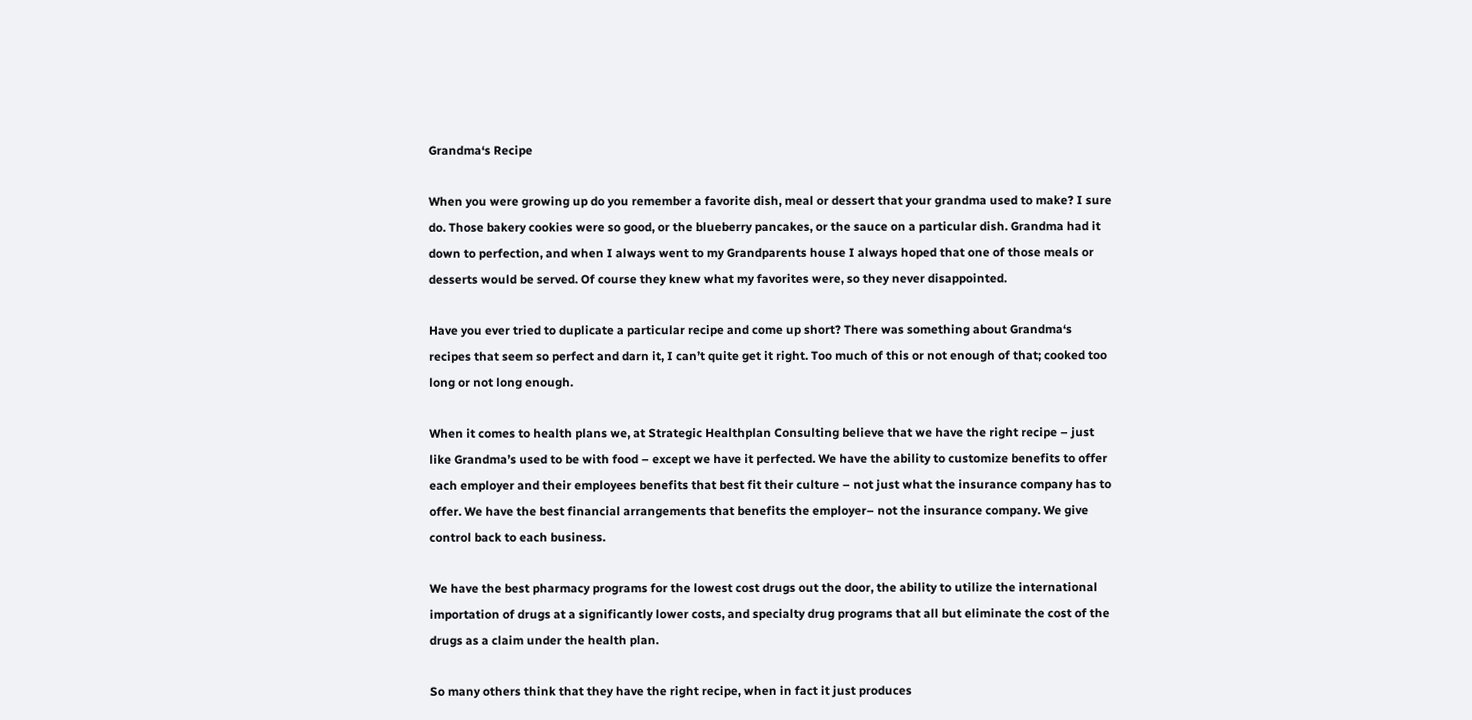Grandma‘s Recipe

When you were growing up do you remember a favorite dish, meal or dessert that your grandma used to make? I sure do. Those bakery cookies were so good, or the blueberry pancakes, or the sauce on a particular dish. Grandma had it down to perfection, and when I always went to my Grandparents house I always hoped that one of those meals or desserts would be served. Of course they knew what my favorites were, so they never disappointed.

Have you ever tried to duplicate a particular recipe and come up short? There was something about Grandma‘s recipes that seem so perfect and darn it, I can’t quite get it right. Too much of this or not enough of that; cooked too long or not long enough.

When it comes to health plans we, at Strategic Healthplan Consulting believe that we have the right recipe – just like Grandma’s used to be with food – except we have it perfected. We have the ability to customize benefits to offer each employer and their employees benefits that best fit their culture – not just what the insurance company has to offer. We have the best financial arrangements that benefits the employer– not the insurance company. We give control back to each business.

We have the best pharmacy programs for the lowest cost drugs out the door, the ability to utilize the international importation of drugs at a significantly lower costs, and specialty drug programs that all but eliminate the cost of the drugs as a claim under the health plan.

So many others think that they have the right recipe, when in fact it just produces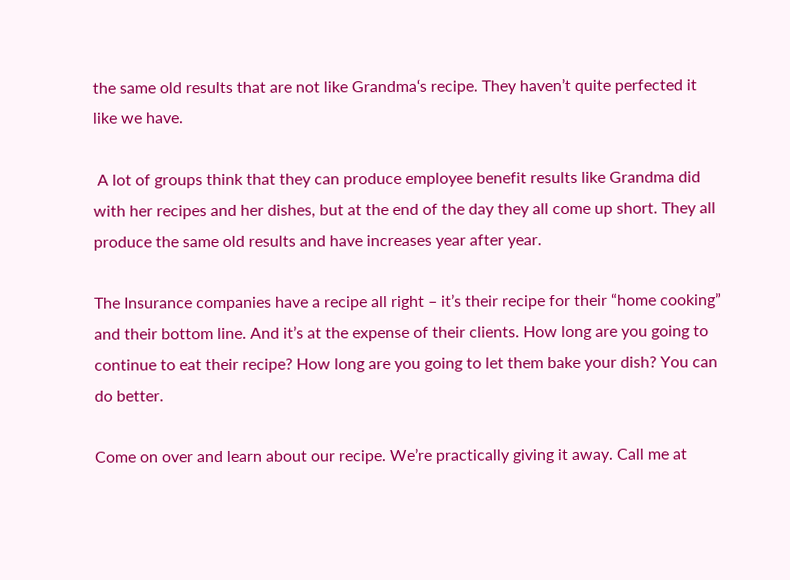the same old results that are not like Grandma‘s recipe. They haven’t quite perfected it like we have.

 A lot of groups think that they can produce employee benefit results like Grandma did with her recipes and her dishes, but at the end of the day they all come up short. They all produce the same old results and have increases year after year.

The Insurance companies have a recipe all right – it’s their recipe for their “home cooking” and their bottom line. And it’s at the expense of their clients. How long are you going to continue to eat their recipe? How long are you going to let them bake your dish? You can do better.

Come on over and learn about our recipe. We’re practically giving it away. Call me at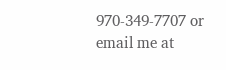970-349-7707 or email me at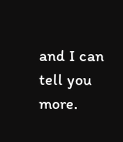and I can tell you more.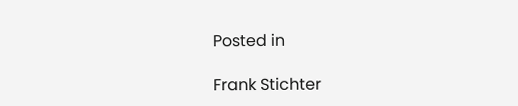Posted in

Frank Stichter